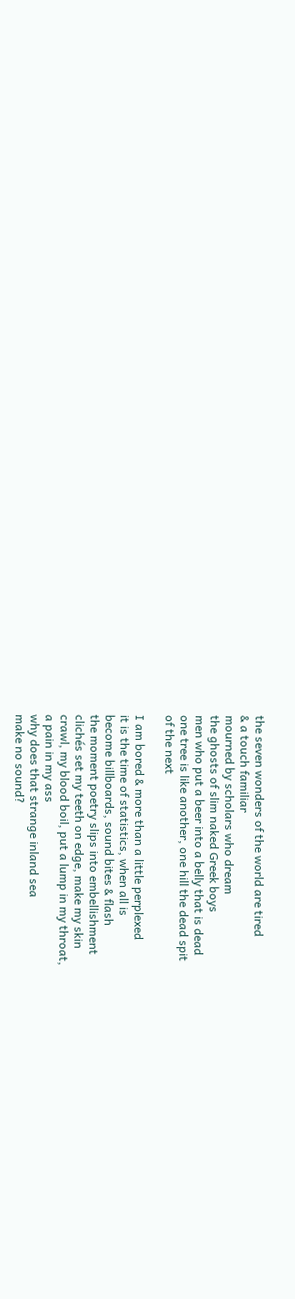the seven wonders of the world are tired
& a touch familiar
mourned by scholars who dream
the ghosts of slim naked Greek boys
men who put a beer into a belly that is dead
one tree is like another, one hill the dead spit
of the next

I am bored & more than a little perplexed
it is the time of statistics, when all is
become billboards, sound bites & flash
the moment poetry slips into embellishment
clichés set my teeth on edge, make my skin
crawl, my blood boil, put a lump in my throat,
a pain in my ass
why does that strange inland sea
make no sound?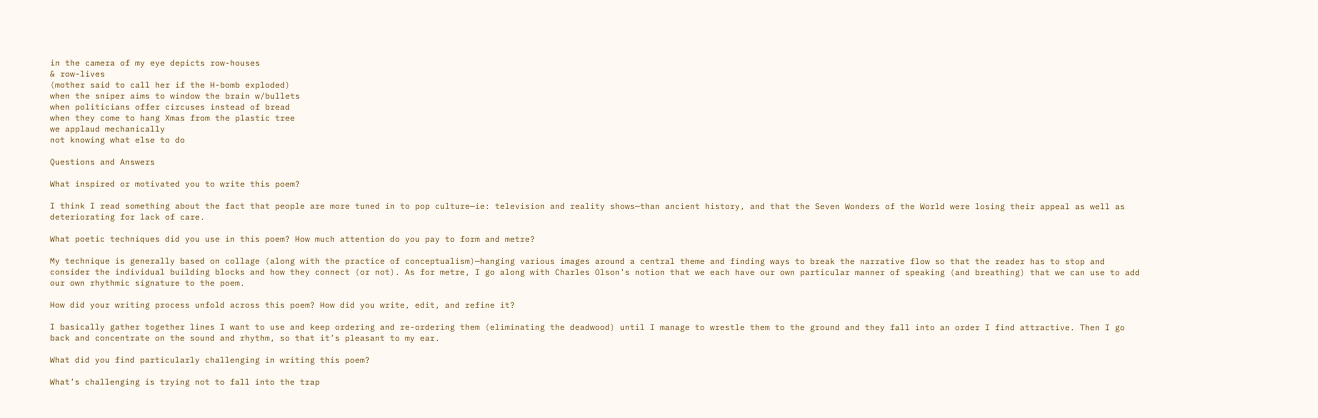in the camera of my eye depicts row-houses
& row-lives
(mother said to call her if the H-bomb exploded)
when the sniper aims to window the brain w/bullets
when politicians offer circuses instead of bread
when they come to hang Xmas from the plastic tree
we applaud mechanically
not knowing what else to do

Questions and Answers

What inspired or motivated you to write this poem?

I think I read something about the fact that people are more tuned in to pop culture—ie: television and reality shows—than ancient history, and that the Seven Wonders of the World were losing their appeal as well as deteriorating for lack of care.

What poetic techniques did you use in this poem? How much attention do you pay to form and metre?

My technique is generally based on collage (along with the practice of conceptualism)—hanging various images around a central theme and finding ways to break the narrative flow so that the reader has to stop and consider the individual building blocks and how they connect (or not). As for metre, I go along with Charles Olson’s notion that we each have our own particular manner of speaking (and breathing) that we can use to add our own rhythmic signature to the poem.

How did your writing process unfold across this poem? How did you write, edit, and refine it?

I basically gather together lines I want to use and keep ordering and re-ordering them (eliminating the deadwood) until I manage to wrestle them to the ground and they fall into an order I find attractive. Then I go back and concentrate on the sound and rhythm, so that it’s pleasant to my ear.

What did you find particularly challenging in writing this poem?

What’s challenging is trying not to fall into the trap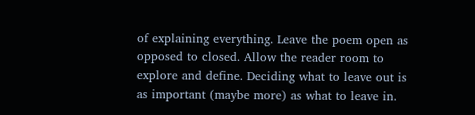of explaining everything. Leave the poem open as opposed to closed. Allow the reader room to explore and define. Deciding what to leave out is as important (maybe more) as what to leave in.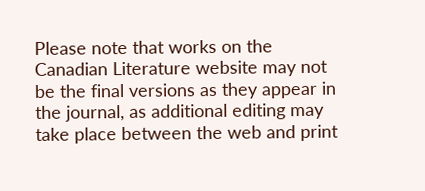Please note that works on the Canadian Literature website may not be the final versions as they appear in the journal, as additional editing may take place between the web and print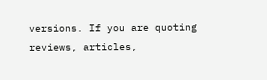versions. If you are quoting reviews, articles,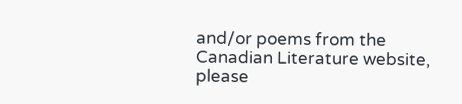and/or poems from the Canadian Literature website, please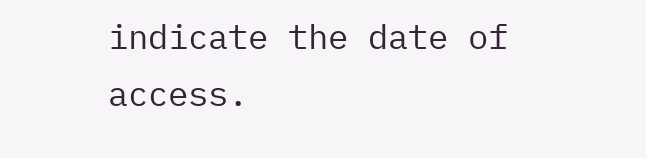indicate the date of access.